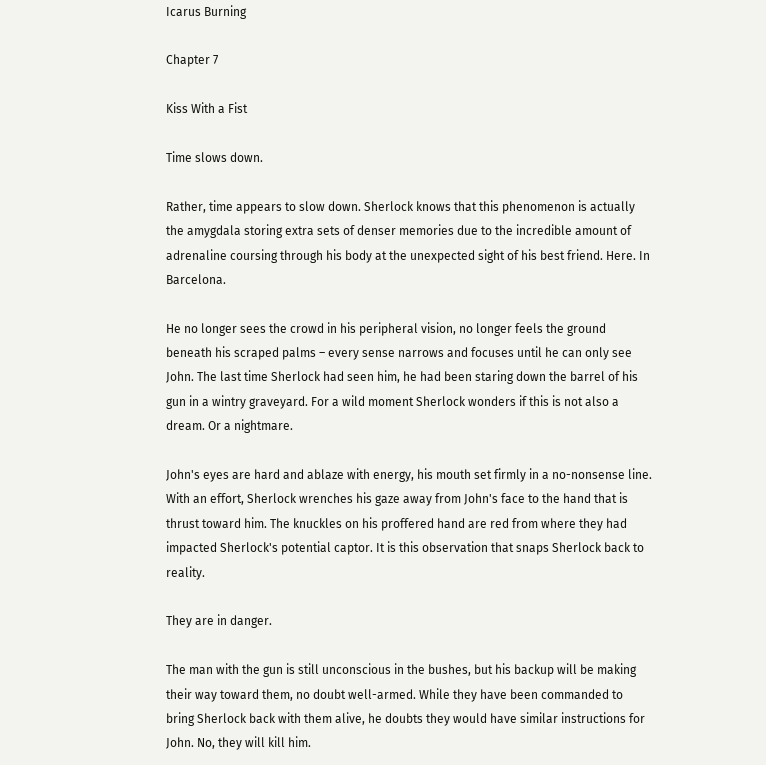Icarus Burning

Chapter 7

Kiss With a Fist

Time slows down.

Rather, time appears to slow down. Sherlock knows that this phenomenon is actually the amygdala storing extra sets of denser memories due to the incredible amount of adrenaline coursing through his body at the unexpected sight of his best friend. Here. In Barcelona.

He no longer sees the crowd in his peripheral vision, no longer feels the ground beneath his scraped palms – every sense narrows and focuses until he can only see John. The last time Sherlock had seen him, he had been staring down the barrel of his gun in a wintry graveyard. For a wild moment Sherlock wonders if this is not also a dream. Or a nightmare.

John's eyes are hard and ablaze with energy, his mouth set firmly in a no-nonsense line. With an effort, Sherlock wrenches his gaze away from John's face to the hand that is thrust toward him. The knuckles on his proffered hand are red from where they had impacted Sherlock's potential captor. It is this observation that snaps Sherlock back to reality.

They are in danger.

The man with the gun is still unconscious in the bushes, but his backup will be making their way toward them, no doubt well-armed. While they have been commanded to bring Sherlock back with them alive, he doubts they would have similar instructions for John. No, they will kill him.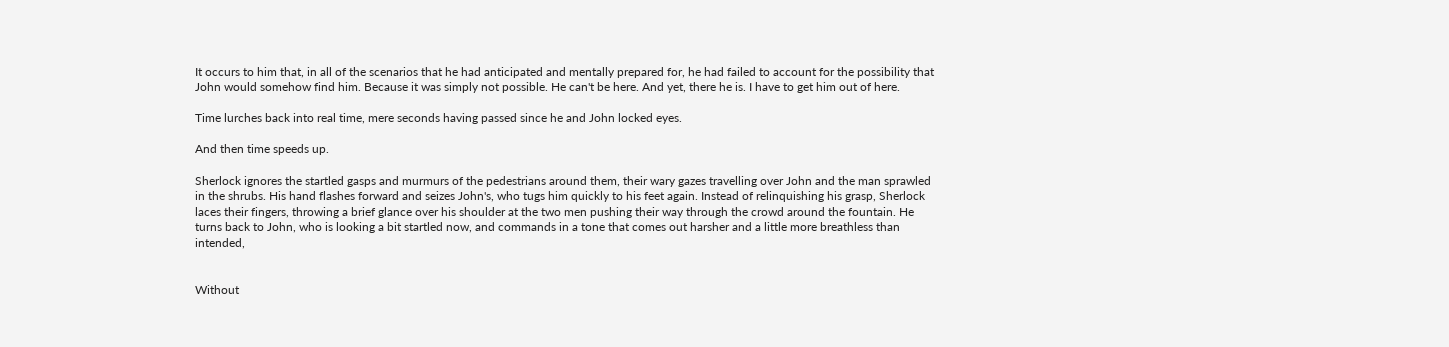It occurs to him that, in all of the scenarios that he had anticipated and mentally prepared for, he had failed to account for the possibility that John would somehow find him. Because it was simply not possible. He can't be here. And yet, there he is. I have to get him out of here.

Time lurches back into real time, mere seconds having passed since he and John locked eyes.

And then time speeds up.

Sherlock ignores the startled gasps and murmurs of the pedestrians around them, their wary gazes travelling over John and the man sprawled in the shrubs. His hand flashes forward and seizes John's, who tugs him quickly to his feet again. Instead of relinquishing his grasp, Sherlock laces their fingers, throwing a brief glance over his shoulder at the two men pushing their way through the crowd around the fountain. He turns back to John, who is looking a bit startled now, and commands in a tone that comes out harsher and a little more breathless than intended,


Without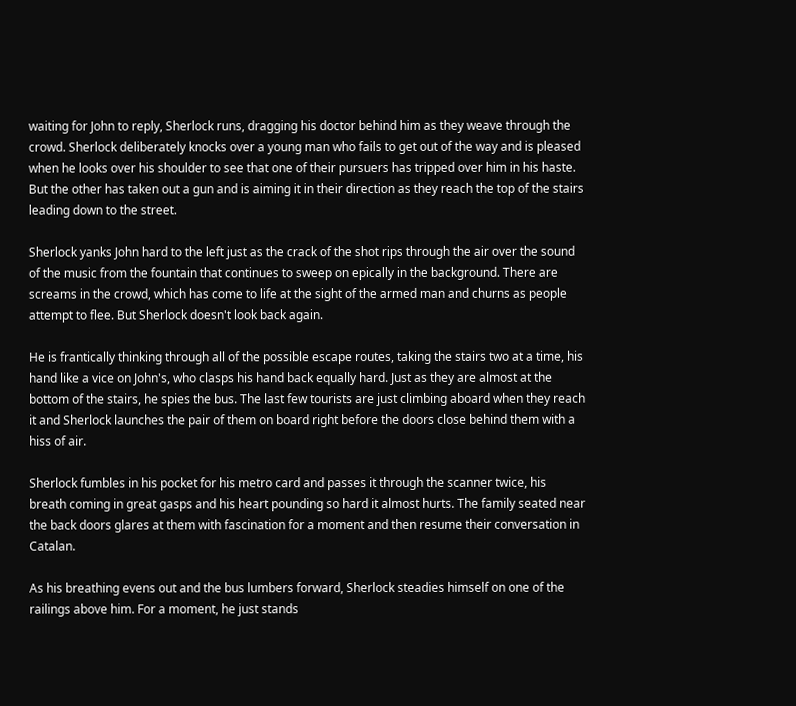waiting for John to reply, Sherlock runs, dragging his doctor behind him as they weave through the crowd. Sherlock deliberately knocks over a young man who fails to get out of the way and is pleased when he looks over his shoulder to see that one of their pursuers has tripped over him in his haste. But the other has taken out a gun and is aiming it in their direction as they reach the top of the stairs leading down to the street.

Sherlock yanks John hard to the left just as the crack of the shot rips through the air over the sound of the music from the fountain that continues to sweep on epically in the background. There are screams in the crowd, which has come to life at the sight of the armed man and churns as people attempt to flee. But Sherlock doesn't look back again.

He is frantically thinking through all of the possible escape routes, taking the stairs two at a time, his hand like a vice on John's, who clasps his hand back equally hard. Just as they are almost at the bottom of the stairs, he spies the bus. The last few tourists are just climbing aboard when they reach it and Sherlock launches the pair of them on board right before the doors close behind them with a hiss of air.

Sherlock fumbles in his pocket for his metro card and passes it through the scanner twice, his breath coming in great gasps and his heart pounding so hard it almost hurts. The family seated near the back doors glares at them with fascination for a moment and then resume their conversation in Catalan.

As his breathing evens out and the bus lumbers forward, Sherlock steadies himself on one of the railings above him. For a moment, he just stands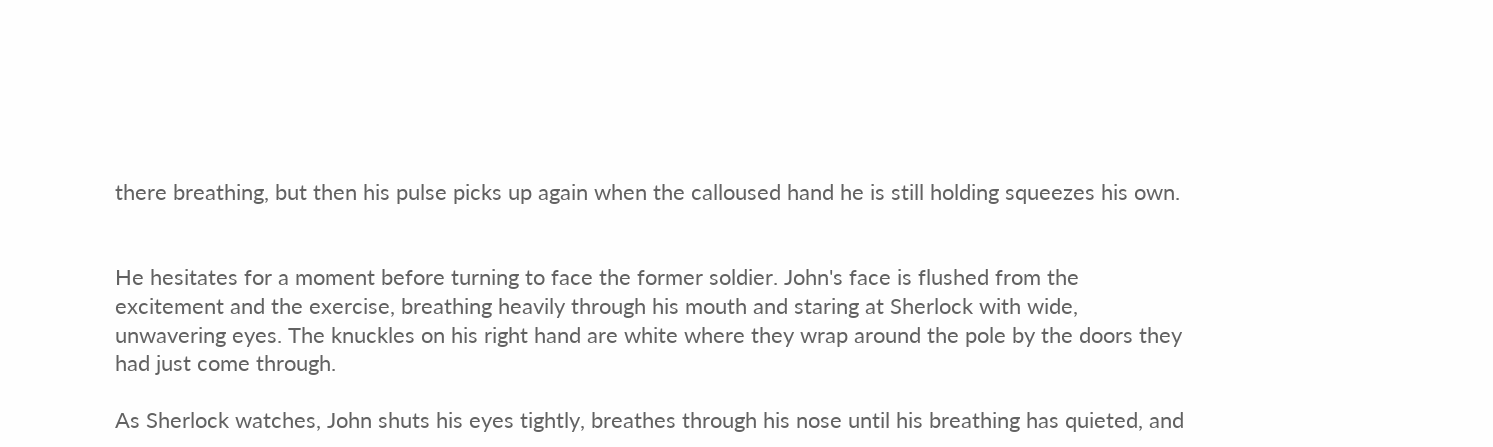there breathing, but then his pulse picks up again when the calloused hand he is still holding squeezes his own.


He hesitates for a moment before turning to face the former soldier. John's face is flushed from the excitement and the exercise, breathing heavily through his mouth and staring at Sherlock with wide, unwavering eyes. The knuckles on his right hand are white where they wrap around the pole by the doors they had just come through.

As Sherlock watches, John shuts his eyes tightly, breathes through his nose until his breathing has quieted, and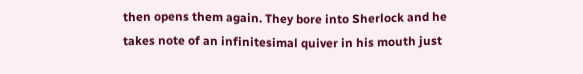then opens them again. They bore into Sherlock and he takes note of an infinitesimal quiver in his mouth just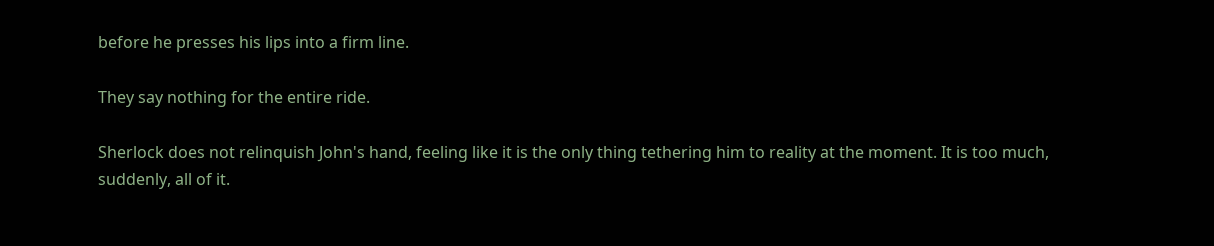before he presses his lips into a firm line.

They say nothing for the entire ride.

Sherlock does not relinquish John's hand, feeling like it is the only thing tethering him to reality at the moment. It is too much, suddenly, all of it.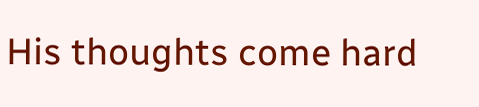His thoughts come hard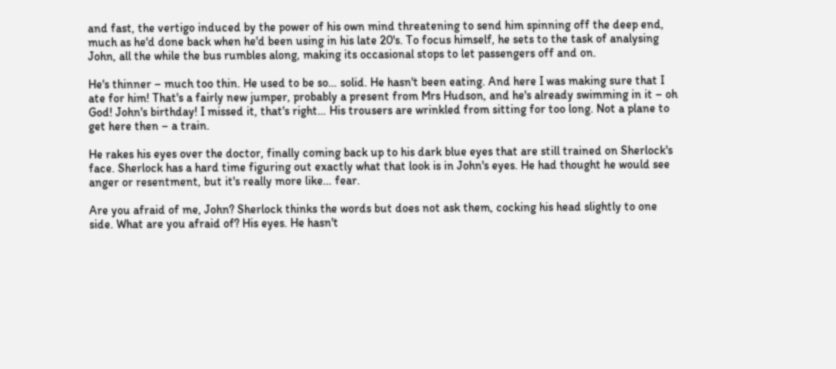and fast, the vertigo induced by the power of his own mind threatening to send him spinning off the deep end, much as he'd done back when he'd been using in his late 20's. To focus himself, he sets to the task of analysing John, all the while the bus rumbles along, making its occasional stops to let passengers off and on.

He's thinner – much too thin. He used to be so… solid. He hasn't been eating. And here I was making sure that I ate for him! That's a fairly new jumper, probably a present from Mrs Hudson, and he's already swimming in it – oh God! John's birthday! I missed it, that's right… His trousers are wrinkled from sitting for too long. Not a plane to get here then – a train.

He rakes his eyes over the doctor, finally coming back up to his dark blue eyes that are still trained on Sherlock's face. Sherlock has a hard time figuring out exactly what that look is in John's eyes. He had thought he would see anger or resentment, but it's really more like… fear.

Are you afraid of me, John? Sherlock thinks the words but does not ask them, cocking his head slightly to one side. What are you afraid of? His eyes. He hasn't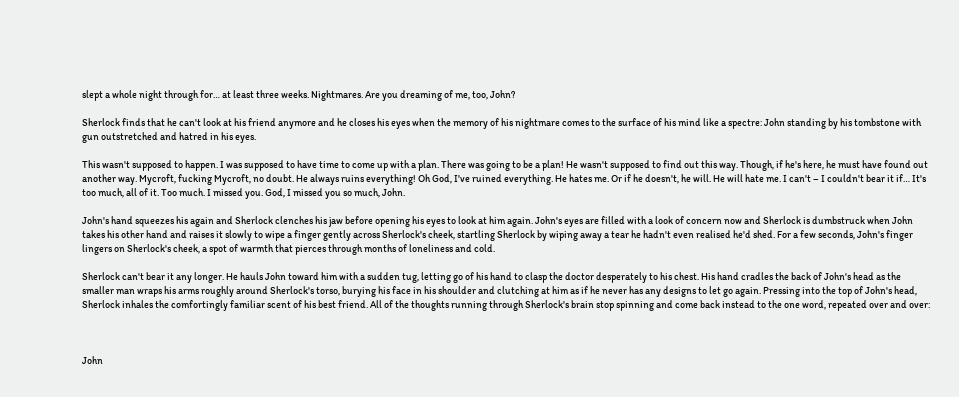slept a whole night through for… at least three weeks. Nightmares. Are you dreaming of me, too, John?

Sherlock finds that he can't look at his friend anymore and he closes his eyes when the memory of his nightmare comes to the surface of his mind like a spectre: John standing by his tombstone with gun outstretched and hatred in his eyes.

This wasn't supposed to happen. I was supposed to have time to come up with a plan. There was going to be a plan! He wasn't supposed to find out this way. Though, if he's here, he must have found out another way. Mycroft, fucking Mycroft, no doubt. He always ruins everything! Oh God, I've ruined everything. He hates me. Or if he doesn't, he will. He will hate me. I can't – I couldn't bear it if… It's too much, all of it. Too much. I missed you. God, I missed you so much, John.

John's hand squeezes his again and Sherlock clenches his jaw before opening his eyes to look at him again. John's eyes are filled with a look of concern now and Sherlock is dumbstruck when John takes his other hand and raises it slowly to wipe a finger gently across Sherlock's cheek, startling Sherlock by wiping away a tear he hadn't even realised he'd shed. For a few seconds, John's finger lingers on Sherlock's cheek, a spot of warmth that pierces through months of loneliness and cold.

Sherlock can't bear it any longer. He hauls John toward him with a sudden tug, letting go of his hand to clasp the doctor desperately to his chest. His hand cradles the back of John's head as the smaller man wraps his arms roughly around Sherlock's torso, burying his face in his shoulder and clutching at him as if he never has any designs to let go again. Pressing into the top of John's head, Sherlock inhales the comfortingly familiar scent of his best friend. All of the thoughts running through Sherlock's brain stop spinning and come back instead to the one word, repeated over and over:



John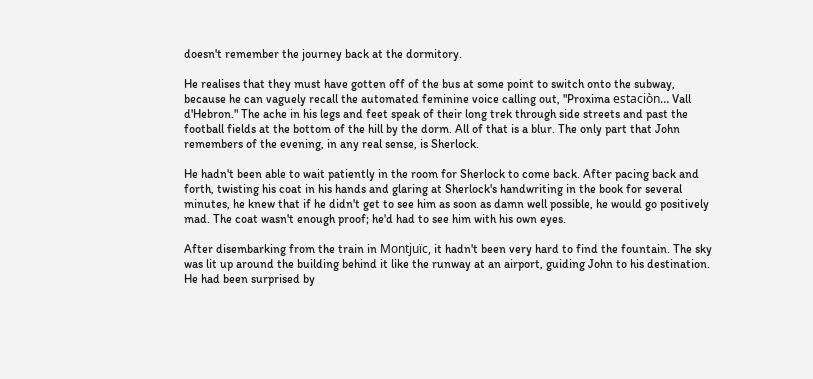doesn't remember the journey back at the dormitory.

He realises that they must have gotten off of the bus at some point to switch onto the subway, because he can vaguely recall the automated feminine voice calling out, "Proxima estaciòn… Vall d'Hebron." The ache in his legs and feet speak of their long trek through side streets and past the football fields at the bottom of the hill by the dorm. All of that is a blur. The only part that John remembers of the evening, in any real sense, is Sherlock.

He hadn't been able to wait patiently in the room for Sherlock to come back. After pacing back and forth, twisting his coat in his hands and glaring at Sherlock's handwriting in the book for several minutes, he knew that if he didn't get to see him as soon as damn well possible, he would go positively mad. The coat wasn't enough proof; he'd had to see him with his own eyes.

After disembarking from the train in Montjuïc, it hadn't been very hard to find the fountain. The sky was lit up around the building behind it like the runway at an airport, guiding John to his destination. He had been surprised by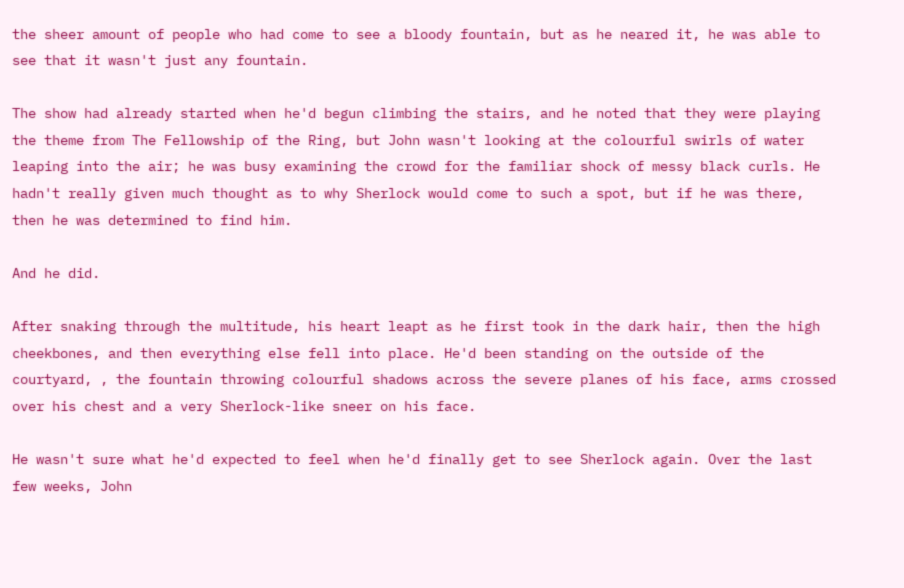the sheer amount of people who had come to see a bloody fountain, but as he neared it, he was able to see that it wasn't just any fountain.

The show had already started when he'd begun climbing the stairs, and he noted that they were playing the theme from The Fellowship of the Ring, but John wasn't looking at the colourful swirls of water leaping into the air; he was busy examining the crowd for the familiar shock of messy black curls. He hadn't really given much thought as to why Sherlock would come to such a spot, but if he was there, then he was determined to find him.

And he did.

After snaking through the multitude, his heart leapt as he first took in the dark hair, then the high cheekbones, and then everything else fell into place. He'd been standing on the outside of the courtyard, , the fountain throwing colourful shadows across the severe planes of his face, arms crossed over his chest and a very Sherlock-like sneer on his face.

He wasn't sure what he'd expected to feel when he'd finally get to see Sherlock again. Over the last few weeks, John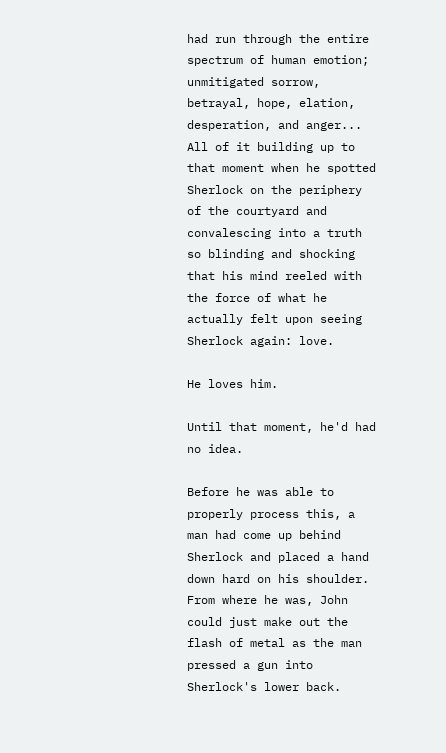had run through the entire spectrum of human emotion; unmitigated sorrow, betrayal, hope, elation, desperation, and anger... All of it building up to that moment when he spotted Sherlock on the periphery of the courtyard and convalescing into a truth so blinding and shocking that his mind reeled with the force of what he actually felt upon seeing Sherlock again: love.

He loves him.

Until that moment, he'd had no idea.

Before he was able to properly process this, a man had come up behind Sherlock and placed a hand down hard on his shoulder. From where he was, John could just make out the flash of metal as the man pressed a gun into Sherlock's lower back.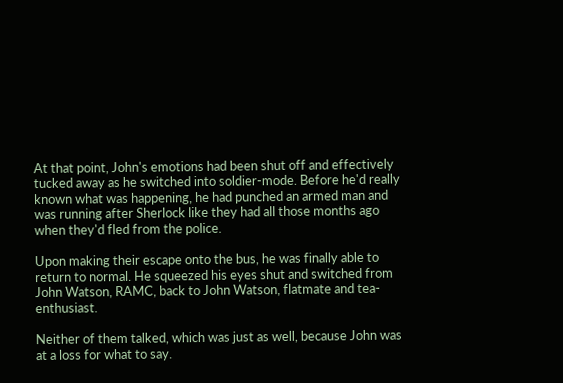At that point, John's emotions had been shut off and effectively tucked away as he switched into soldier-mode. Before he'd really known what was happening, he had punched an armed man and was running after Sherlock like they had all those months ago when they'd fled from the police.

Upon making their escape onto the bus, he was finally able to return to normal. He squeezed his eyes shut and switched from John Watson, RAMC, back to John Watson, flatmate and tea-enthusiast.

Neither of them talked, which was just as well, because John was at a loss for what to say.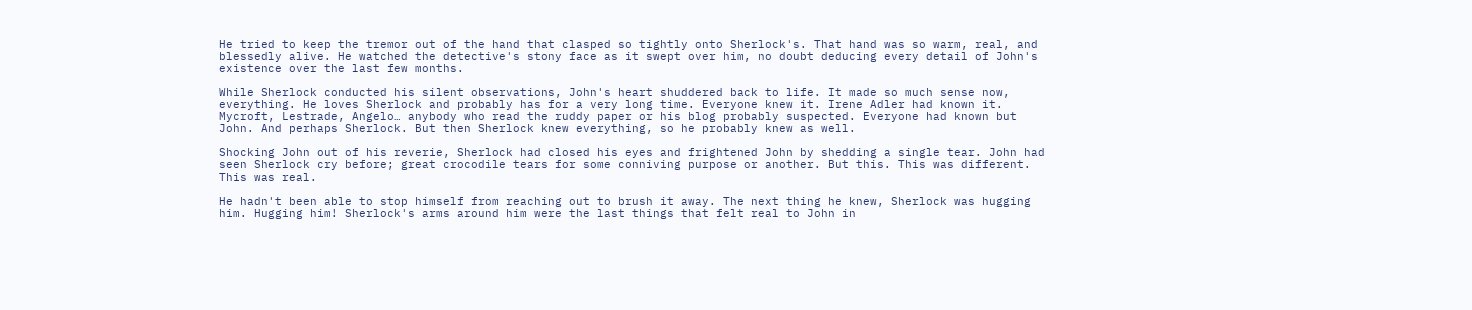He tried to keep the tremor out of the hand that clasped so tightly onto Sherlock's. That hand was so warm, real, and blessedly alive. He watched the detective's stony face as it swept over him, no doubt deducing every detail of John's existence over the last few months.

While Sherlock conducted his silent observations, John's heart shuddered back to life. It made so much sense now, everything. He loves Sherlock and probably has for a very long time. Everyone knew it. Irene Adler had known it. Mycroft, Lestrade, Angelo… anybody who read the ruddy paper or his blog probably suspected. Everyone had known but John. And perhaps Sherlock. But then Sherlock knew everything, so he probably knew as well.

Shocking John out of his reverie, Sherlock had closed his eyes and frightened John by shedding a single tear. John had seen Sherlock cry before; great crocodile tears for some conniving purpose or another. But this. This was different. This was real.

He hadn't been able to stop himself from reaching out to brush it away. The next thing he knew, Sherlock was hugging him. Hugging him! Sherlock's arms around him were the last things that felt real to John in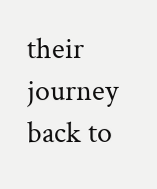their journey back to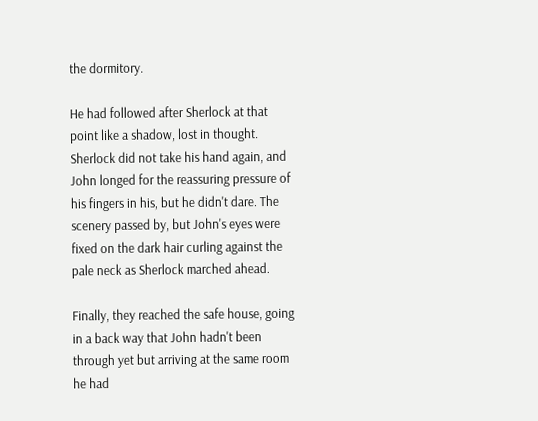the dormitory.

He had followed after Sherlock at that point like a shadow, lost in thought. Sherlock did not take his hand again, and John longed for the reassuring pressure of his fingers in his, but he didn't dare. The scenery passed by, but John's eyes were fixed on the dark hair curling against the pale neck as Sherlock marched ahead.

Finally, they reached the safe house, going in a back way that John hadn't been through yet but arriving at the same room he had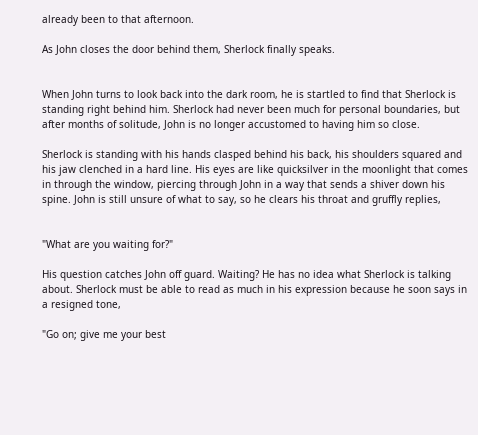already been to that afternoon.

As John closes the door behind them, Sherlock finally speaks.


When John turns to look back into the dark room, he is startled to find that Sherlock is standing right behind him. Sherlock had never been much for personal boundaries, but after months of solitude, John is no longer accustomed to having him so close.

Sherlock is standing with his hands clasped behind his back, his shoulders squared and his jaw clenched in a hard line. His eyes are like quicksilver in the moonlight that comes in through the window, piercing through John in a way that sends a shiver down his spine. John is still unsure of what to say, so he clears his throat and gruffly replies,


"What are you waiting for?"

His question catches John off guard. Waiting? He has no idea what Sherlock is talking about. Sherlock must be able to read as much in his expression because he soon says in a resigned tone,

"Go on; give me your best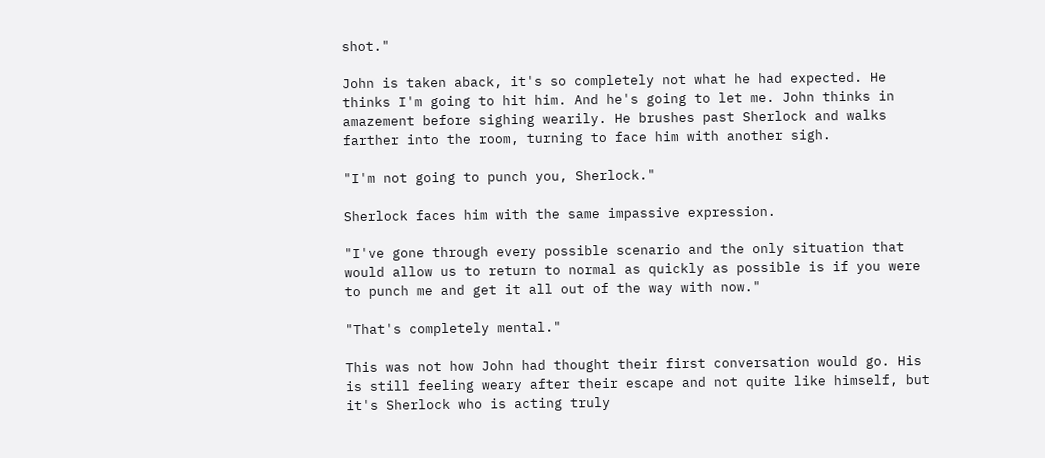shot."

John is taken aback, it's so completely not what he had expected. He thinks I'm going to hit him. And he's going to let me. John thinks in amazement before sighing wearily. He brushes past Sherlock and walks farther into the room, turning to face him with another sigh.

"I'm not going to punch you, Sherlock."

Sherlock faces him with the same impassive expression.

"I've gone through every possible scenario and the only situation that would allow us to return to normal as quickly as possible is if you were to punch me and get it all out of the way with now."

"That's completely mental."

This was not how John had thought their first conversation would go. His is still feeling weary after their escape and not quite like himself, but it's Sherlock who is acting truly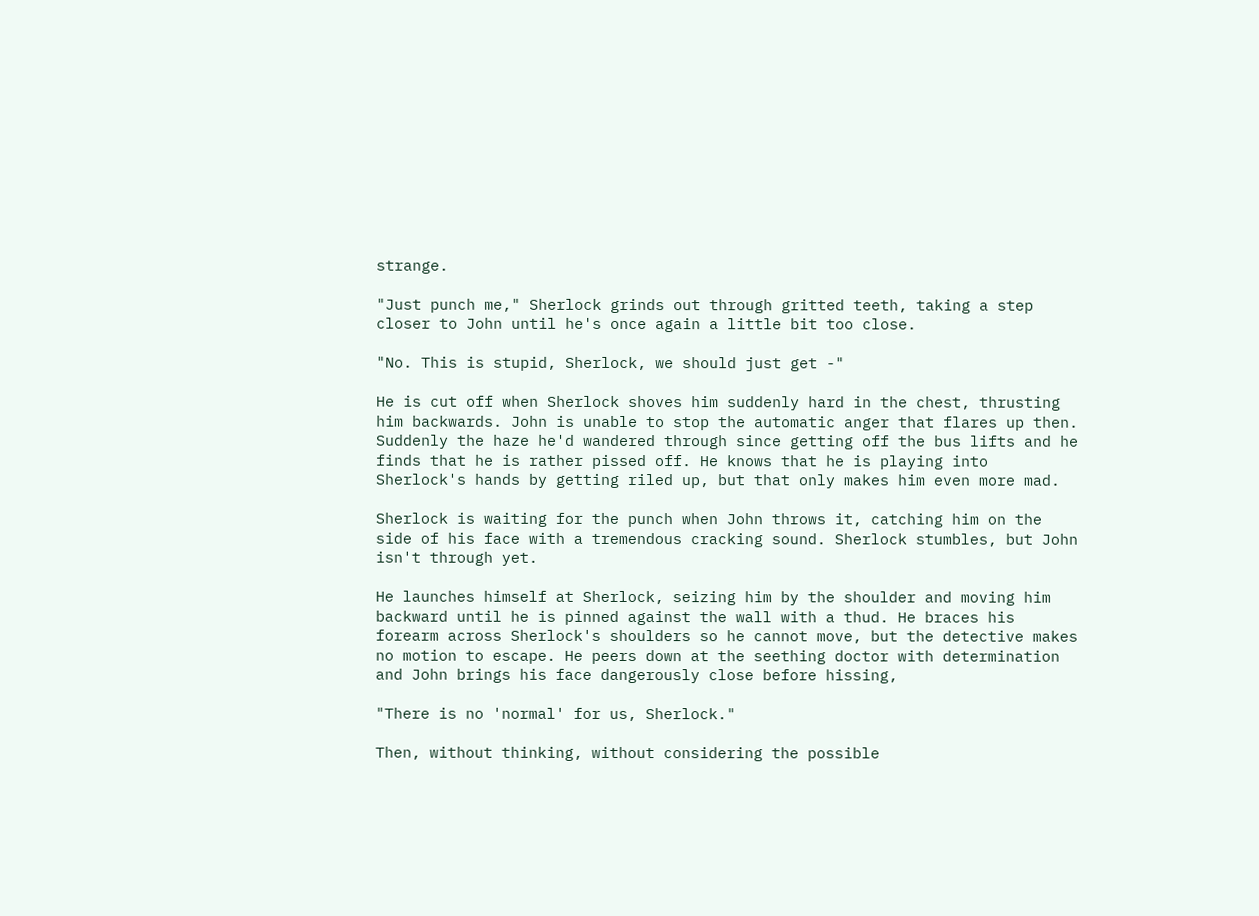strange.

"Just punch me," Sherlock grinds out through gritted teeth, taking a step closer to John until he's once again a little bit too close.

"No. This is stupid, Sherlock, we should just get -"

He is cut off when Sherlock shoves him suddenly hard in the chest, thrusting him backwards. John is unable to stop the automatic anger that flares up then. Suddenly the haze he'd wandered through since getting off the bus lifts and he finds that he is rather pissed off. He knows that he is playing into Sherlock's hands by getting riled up, but that only makes him even more mad.

Sherlock is waiting for the punch when John throws it, catching him on the side of his face with a tremendous cracking sound. Sherlock stumbles, but John isn't through yet.

He launches himself at Sherlock, seizing him by the shoulder and moving him backward until he is pinned against the wall with a thud. He braces his forearm across Sherlock's shoulders so he cannot move, but the detective makes no motion to escape. He peers down at the seething doctor with determination and John brings his face dangerously close before hissing,

"There is no 'normal' for us, Sherlock."

Then, without thinking, without considering the possible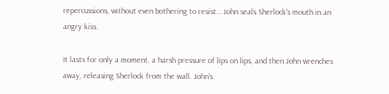repercussions, without even bothering to resist… John seals Sherlock's mouth in an angry kiss.

It lasts for only a moment, a harsh pressure of lips on lips, and then John wrenches away, releasing Sherlock from the wall. John's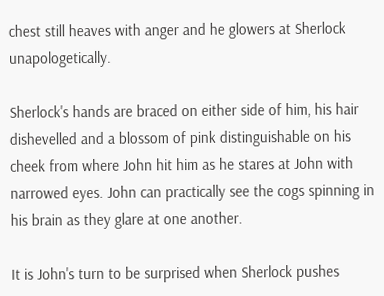chest still heaves with anger and he glowers at Sherlock unapologetically.

Sherlock's hands are braced on either side of him, his hair dishevelled and a blossom of pink distinguishable on his cheek from where John hit him as he stares at John with narrowed eyes. John can practically see the cogs spinning in his brain as they glare at one another.

It is John's turn to be surprised when Sherlock pushes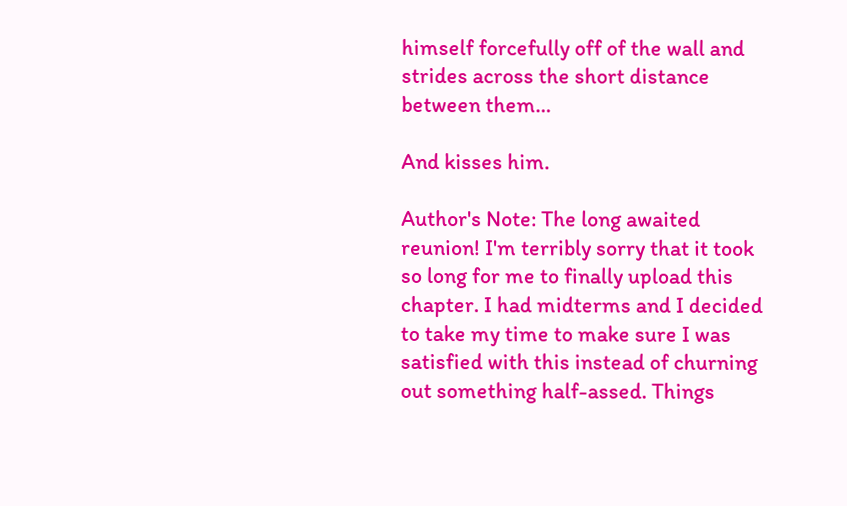himself forcefully off of the wall and strides across the short distance between them…

And kisses him.

Author's Note: The long awaited reunion! I'm terribly sorry that it took so long for me to finally upload this chapter. I had midterms and I decided to take my time to make sure I was satisfied with this instead of churning out something half-assed. Things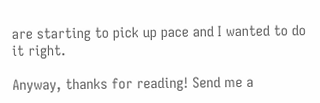are starting to pick up pace and I wanted to do it right.

Anyway, thanks for reading! Send me a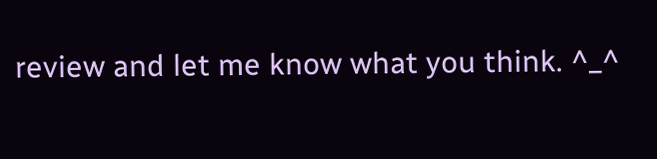review and let me know what you think. ^_^